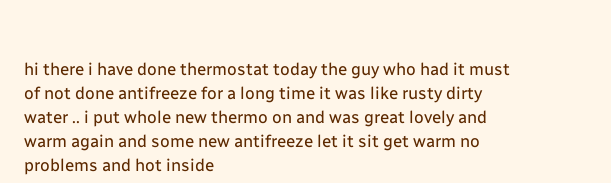hi there i have done thermostat today the guy who had it must of not done antifreeze for a long time it was like rusty dirty water .. i put whole new thermo on and was great lovely and warm again and some new antifreeze let it sit get warm no problems and hot inside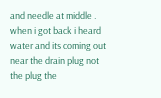and needle at middle . when i got back i heard water and its coming out near the drain plug not the plug the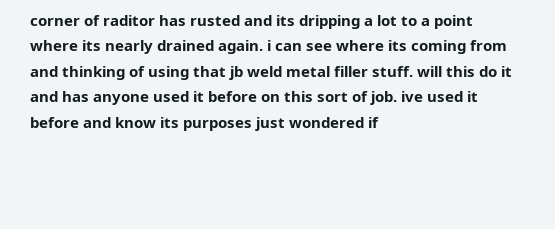corner of raditor has rusted and its dripping a lot to a point where its nearly drained again. i can see where its coming from and thinking of using that jb weld metal filler stuff. will this do it and has anyone used it before on this sort of job. ive used it before and know its purposes just wondered if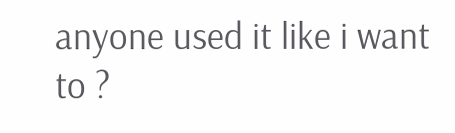anyone used it like i want to ?